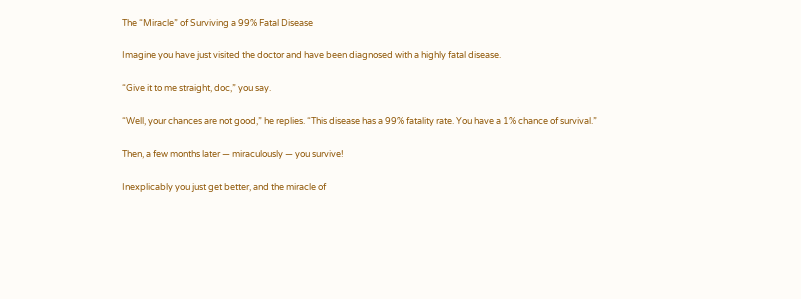The “Miracle” of Surviving a 99% Fatal Disease

Imagine you have just visited the doctor and have been diagnosed with a highly fatal disease.

“Give it to me straight, doc,” you say.

“Well, your chances are not good,” he replies. “This disease has a 99% fatality rate. You have a 1% chance of survival.”

Then, a few months later — miraculously — you survive!

Inexplicably you just get better, and the miracle of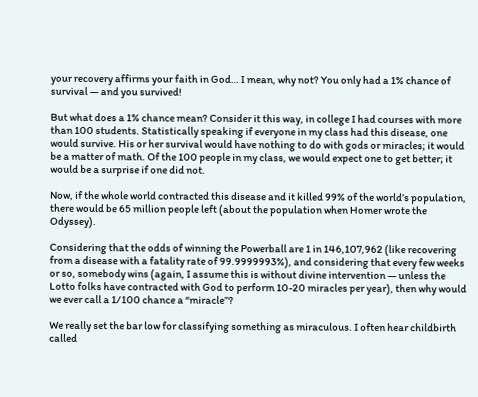your recovery affirms your faith in God… I mean, why not? You only had a 1% chance of survival — and you survived!

But what does a 1% chance mean? Consider it this way, in college I had courses with more than 100 students. Statistically speaking if everyone in my class had this disease, one would survive. His or her survival would have nothing to do with gods or miracles; it would be a matter of math. Of the 100 people in my class, we would expect one to get better; it would be a surprise if one did not.

Now, if the whole world contracted this disease and it killed 99% of the world’s population, there would be 65 million people left (about the population when Homer wrote the Odyssey).

Considering that the odds of winning the Powerball are 1 in 146,107,962 (like recovering from a disease with a fatality rate of 99.9999993%), and considering that every few weeks or so, somebody wins (again, I assume this is without divine intervention — unless the Lotto folks have contracted with God to perform 10-20 miracles per year), then why would we ever call a 1/100 chance a “miracle”?

We really set the bar low for classifying something as miraculous. I often hear childbirth called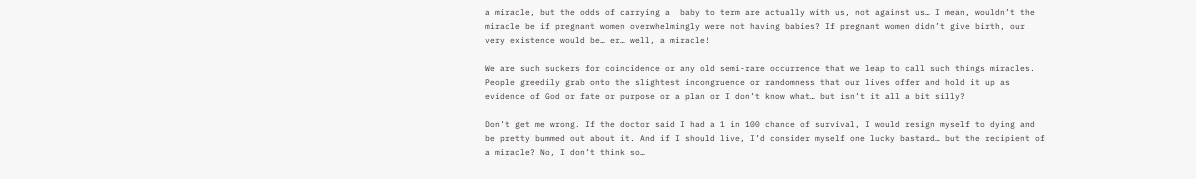a miracle, but the odds of carrying a  baby to term are actually with us, not against us… I mean, wouldn’t the miracle be if pregnant women overwhelmingly were not having babies? If pregnant women didn’t give birth, our very existence would be… er… well, a miracle!

We are such suckers for coincidence or any old semi-rare occurrence that we leap to call such things miracles. People greedily grab onto the slightest incongruence or randomness that our lives offer and hold it up as evidence of God or fate or purpose or a plan or I don’t know what… but isn’t it all a bit silly?

Don’t get me wrong. If the doctor said I had a 1 in 100 chance of survival, I would resign myself to dying and be pretty bummed out about it. And if I should live, I’d consider myself one lucky bastard… but the recipient of a miracle? No, I don’t think so…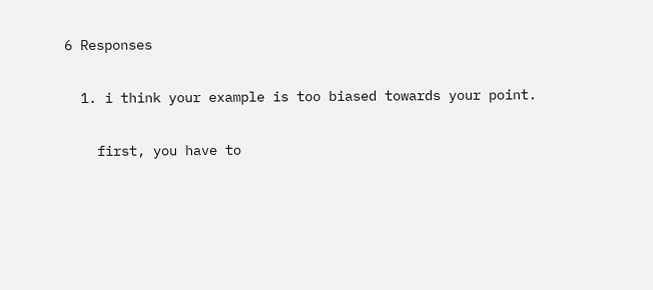6 Responses

  1. i think your example is too biased towards your point.

    first, you have to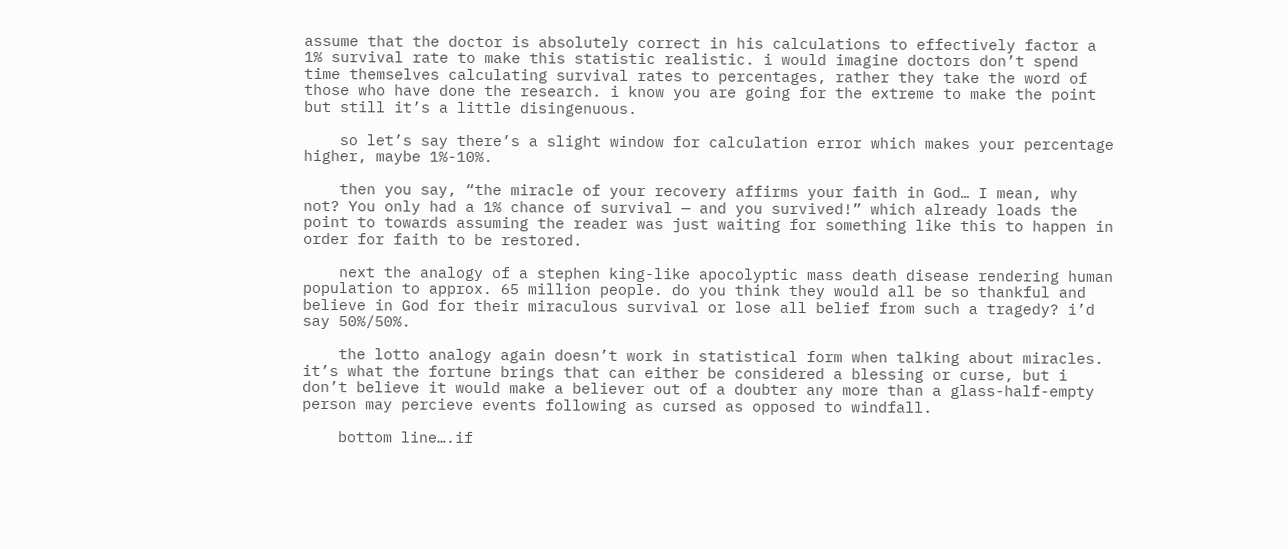assume that the doctor is absolutely correct in his calculations to effectively factor a 1% survival rate to make this statistic realistic. i would imagine doctors don’t spend time themselves calculating survival rates to percentages, rather they take the word of those who have done the research. i know you are going for the extreme to make the point but still it’s a little disingenuous.

    so let’s say there’s a slight window for calculation error which makes your percentage higher, maybe 1%-10%.

    then you say, “the miracle of your recovery affirms your faith in God… I mean, why not? You only had a 1% chance of survival — and you survived!” which already loads the point to towards assuming the reader was just waiting for something like this to happen in order for faith to be restored.

    next the analogy of a stephen king-like apocolyptic mass death disease rendering human population to approx. 65 million people. do you think they would all be so thankful and believe in God for their miraculous survival or lose all belief from such a tragedy? i’d say 50%/50%.

    the lotto analogy again doesn’t work in statistical form when talking about miracles. it’s what the fortune brings that can either be considered a blessing or curse, but i don’t believe it would make a believer out of a doubter any more than a glass-half-empty person may percieve events following as cursed as opposed to windfall.

    bottom line….if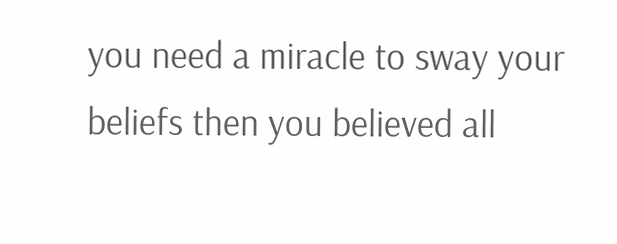you need a miracle to sway your beliefs then you believed all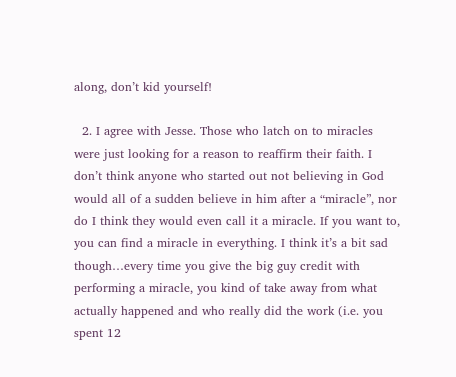along, don’t kid yourself!

  2. I agree with Jesse. Those who latch on to miracles were just looking for a reason to reaffirm their faith. I don’t think anyone who started out not believing in God would all of a sudden believe in him after a “miracle”, nor do I think they would even call it a miracle. If you want to, you can find a miracle in everything. I think it’s a bit sad though…every time you give the big guy credit with performing a miracle, you kind of take away from what actually happened and who really did the work (i.e. you spent 12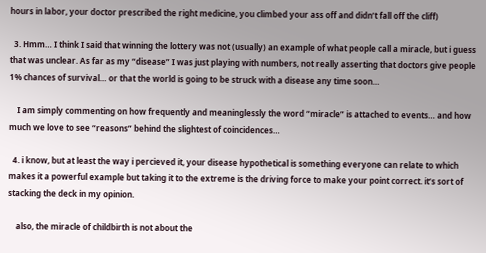hours in labor, your doctor prescribed the right medicine, you climbed your ass off and didn’t fall off the cliff)

  3. Hmm… I think I said that winning the lottery was not (usually) an example of what people call a miracle, but i guess that was unclear. As far as my “disease” I was just playing with numbers, not really asserting that doctors give people 1% chances of survival… or that the world is going to be struck with a disease any time soon…

    I am simply commenting on how frequently and meaninglessly the word “miracle” is attached to events… and how much we love to see “reasons” behind the slightest of coincidences…

  4. i know, but at least the way i percieved it, your disease hypothetical is something everyone can relate to which makes it a powerful example but taking it to the extreme is the driving force to make your point correct. it’s sort of stacking the deck in my opinion.

    also, the miracle of childbirth is not about the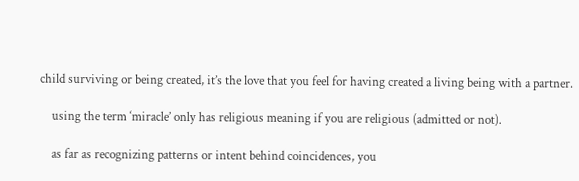child surviving or being created, it’s the love that you feel for having created a living being with a partner.

    using the term ‘miracle’ only has religious meaning if you are religious (admitted or not).

    as far as recognizing patterns or intent behind coincidences, you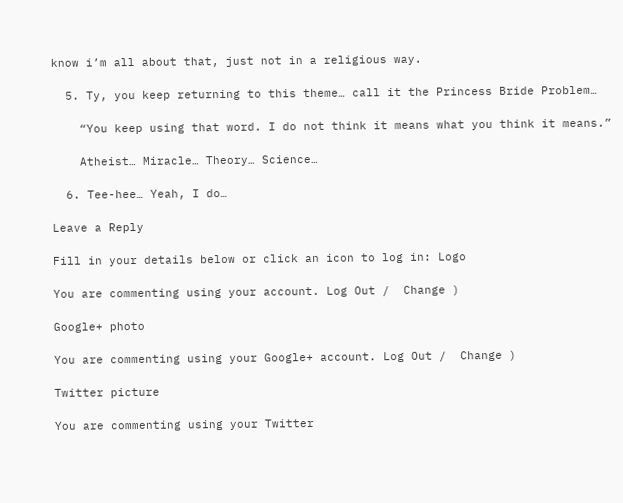know i’m all about that, just not in a religious way.

  5. Ty, you keep returning to this theme… call it the Princess Bride Problem…

    “You keep using that word. I do not think it means what you think it means.”

    Atheist… Miracle… Theory… Science…

  6. Tee-hee… Yeah, I do…

Leave a Reply

Fill in your details below or click an icon to log in: Logo

You are commenting using your account. Log Out /  Change )

Google+ photo

You are commenting using your Google+ account. Log Out /  Change )

Twitter picture

You are commenting using your Twitter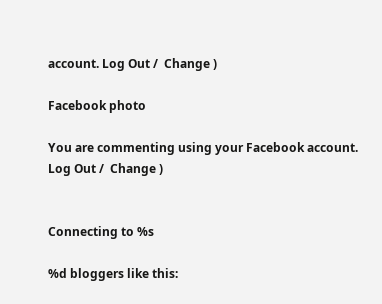account. Log Out /  Change )

Facebook photo

You are commenting using your Facebook account. Log Out /  Change )


Connecting to %s

%d bloggers like this: